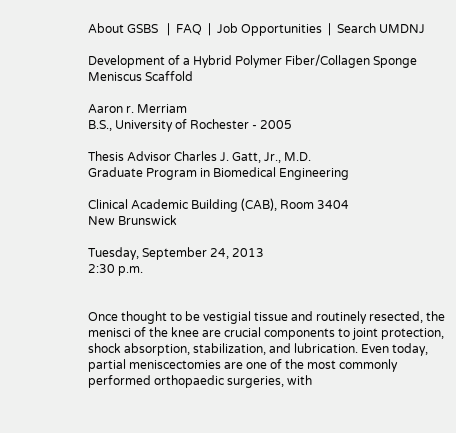About GSBS   |  FAQ  |  Job Opportunities  |  Search UMDNJ

Development of a Hybrid Polymer Fiber/Collagen Sponge Meniscus Scaffold

Aaron r. Merriam
B.S., University of Rochester - 2005

Thesis Advisor Charles J. Gatt, Jr., M.D.
Graduate Program in Biomedical Engineering

Clinical Academic Building (CAB), Room 3404
New Brunswick

Tuesday, September 24, 2013
2:30 p.m.


Once thought to be vestigial tissue and routinely resected, the menisci of the knee are crucial components to joint protection, shock absorption, stabilization, and lubrication. Even today, partial meniscectomies are one of the most commonly performed orthopaedic surgeries, with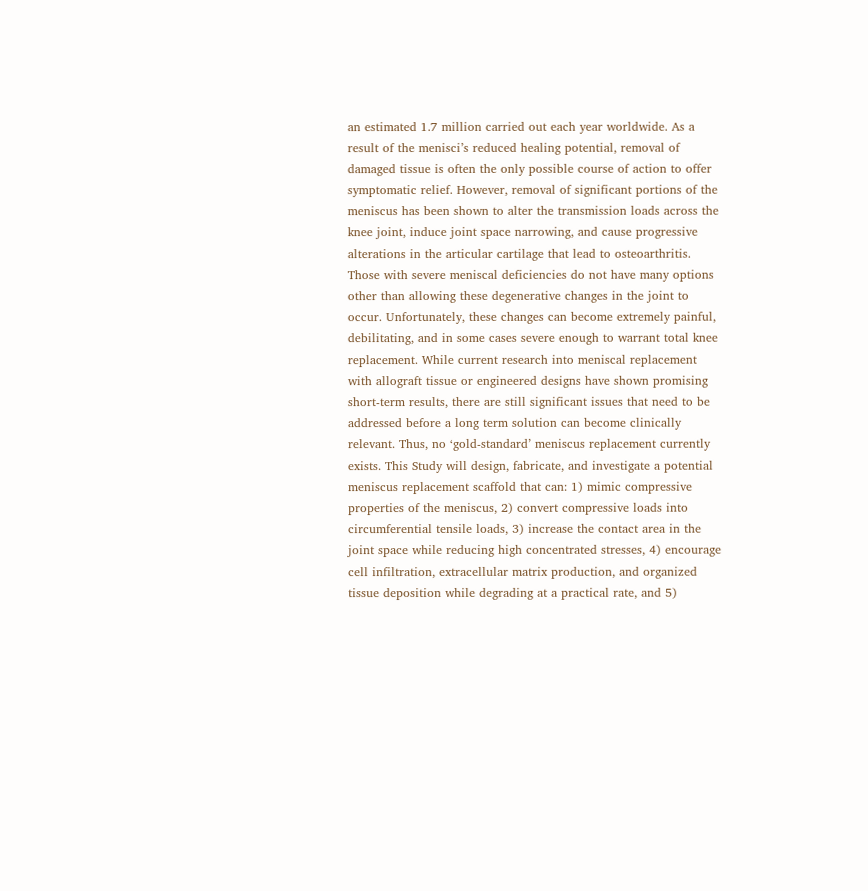an estimated 1.7 million carried out each year worldwide. As a result of the menisci’s reduced healing potential, removal of damaged tissue is often the only possible course of action to offer symptomatic relief. However, removal of significant portions of the meniscus has been shown to alter the transmission loads across the knee joint, induce joint space narrowing, and cause progressive alterations in the articular cartilage that lead to osteoarthritis. Those with severe meniscal deficiencies do not have many options other than allowing these degenerative changes in the joint to occur. Unfortunately, these changes can become extremely painful, debilitating, and in some cases severe enough to warrant total knee replacement. While current research into meniscal replacement with allograft tissue or engineered designs have shown promising short-term results, there are still significant issues that need to be addressed before a long term solution can become clinically relevant. Thus, no ‘gold-standard’ meniscus replacement currently exists. This Study will design, fabricate, and investigate a potential meniscus replacement scaffold that can: 1) mimic compressive properties of the meniscus, 2) convert compressive loads into circumferential tensile loads, 3) increase the contact area in the joint space while reducing high concentrated stresses, 4) encourage cell infiltration, extracellular matrix production, and organized tissue deposition while degrading at a practical rate, and 5)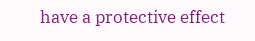have a protective effect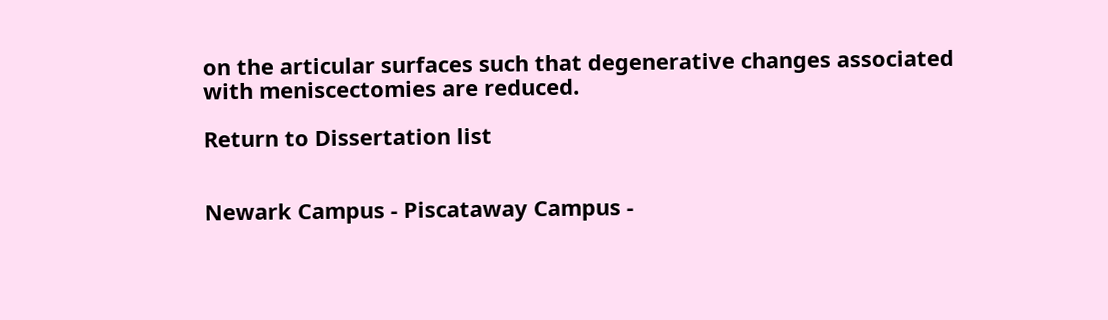on the articular surfaces such that degenerative changes associated with meniscectomies are reduced.

Return to Dissertation list


Newark Campus - Piscataway Campus -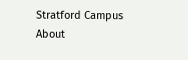Stratford Campus
About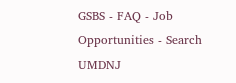GSBS - FAQ - Job Opportunities - Search UMDNJ